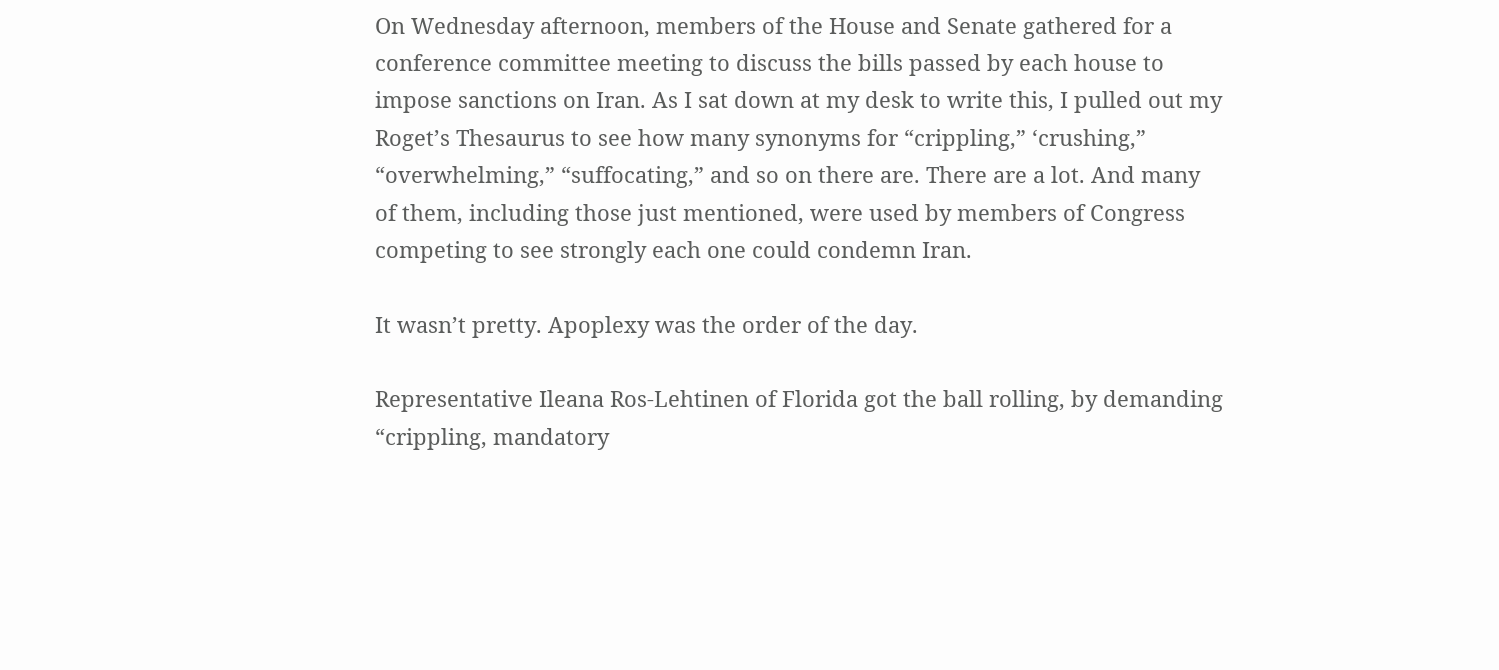On Wednesday afternoon, members of the House and Senate gathered for a conference committee meeting to discuss the bills passed by each house to impose sanctions on Iran. As I sat down at my desk to write this, I pulled out my Roget’s Thesaurus to see how many synonyms for “crippling,” ‘crushing,” “overwhelming,” “suffocating,” and so on there are. There are a lot. And many of them, including those just mentioned, were used by members of Congress competing to see strongly each one could condemn Iran.

It wasn’t pretty. Apoplexy was the order of the day.

Representative Ileana Ros-Lehtinen of Florida got the ball rolling, by demanding “crippling, mandatory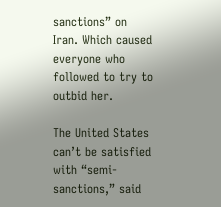sanctions” on Iran. Which caused everyone who followed to try to outbid her.

The United States can’t be satisfied with “semi-sanctions,” said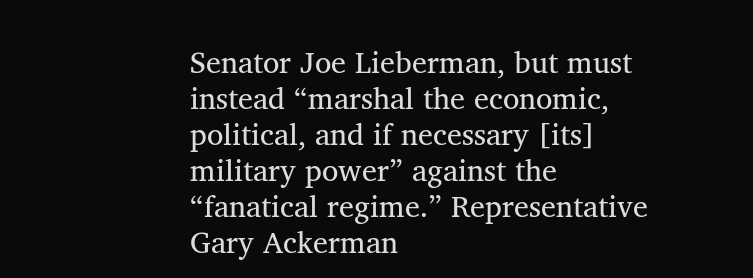Senator Joe Lieberman, but must instead “marshal the economic, political, and if necessary [its] military power” against the “fanatical regime.” Representative Gary Ackerman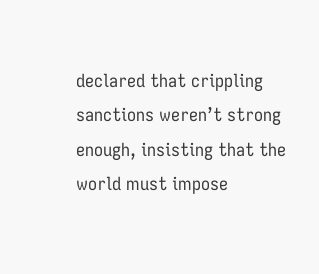declared that crippling sanctions weren’t strong enough, insisting that the world must impose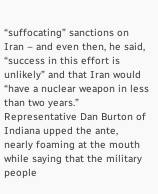“suffocating” sanctions on Iran – and even then, he said, “success in this effort is unlikely” and that Iran would “have a nuclear weapon in less than two years.” Representative Dan Burton of Indiana upped the ante, nearly foaming at the mouth while saying that the military people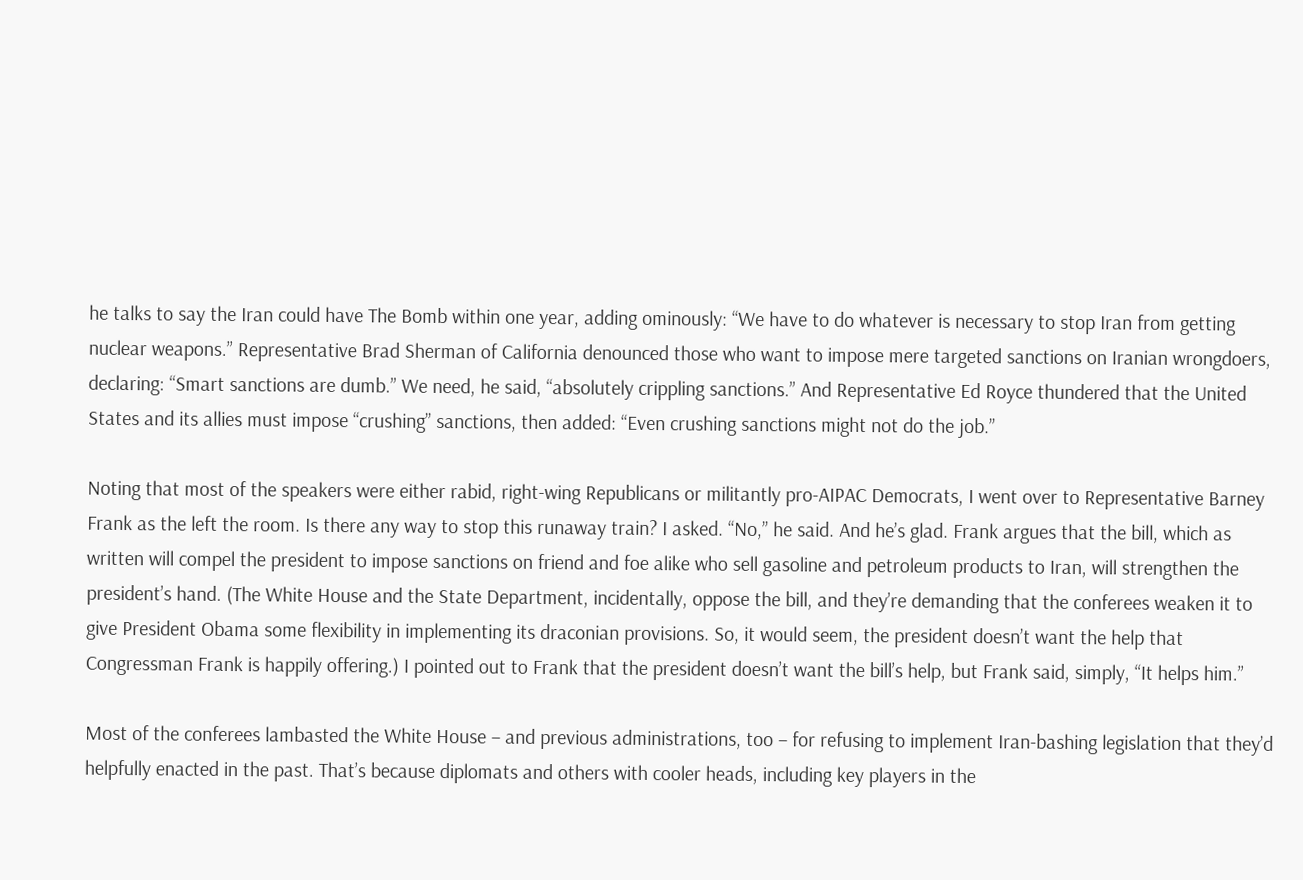he talks to say the Iran could have The Bomb within one year, adding ominously: “We have to do whatever is necessary to stop Iran from getting nuclear weapons.” Representative Brad Sherman of California denounced those who want to impose mere targeted sanctions on Iranian wrongdoers, declaring: “Smart sanctions are dumb.” We need, he said, “absolutely crippling sanctions.” And Representative Ed Royce thundered that the United States and its allies must impose “crushing” sanctions, then added: “Even crushing sanctions might not do the job.”

Noting that most of the speakers were either rabid, right-wing Republicans or militantly pro-AIPAC Democrats, I went over to Representative Barney Frank as the left the room. Is there any way to stop this runaway train? I asked. “No,” he said. And he’s glad. Frank argues that the bill, which as written will compel the president to impose sanctions on friend and foe alike who sell gasoline and petroleum products to Iran, will strengthen the president’s hand. (The White House and the State Department, incidentally, oppose the bill, and they’re demanding that the conferees weaken it to give President Obama some flexibility in implementing its draconian provisions. So, it would seem, the president doesn’t want the help that Congressman Frank is happily offering.) I pointed out to Frank that the president doesn’t want the bill’s help, but Frank said, simply, “It helps him.”

Most of the conferees lambasted the White House – and previous administrations, too – for refusing to implement Iran-bashing legislation that they’d helpfully enacted in the past. That’s because diplomats and others with cooler heads, including key players in the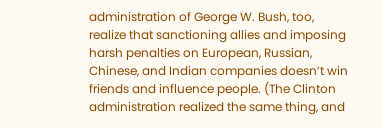administration of George W. Bush, too, realize that sanctioning allies and imposing harsh penalties on European, Russian, Chinese, and Indian companies doesn’t win friends and influence people. (The Clinton administration realized the same thing, and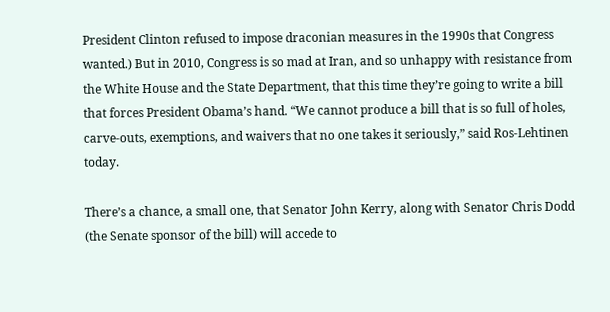President Clinton refused to impose draconian measures in the 1990s that Congress wanted.) But in 2010, Congress is so mad at Iran, and so unhappy with resistance from the White House and the State Department, that this time they’re going to write a bill that forces President Obama’s hand. “We cannot produce a bill that is so full of holes, carve-outs, exemptions, and waivers that no one takes it seriously,” said Ros-Lehtinen today.

There’s a chance, a small one, that Senator John Kerry, along with Senator Chris Dodd (the Senate sponsor of the bill) will accede to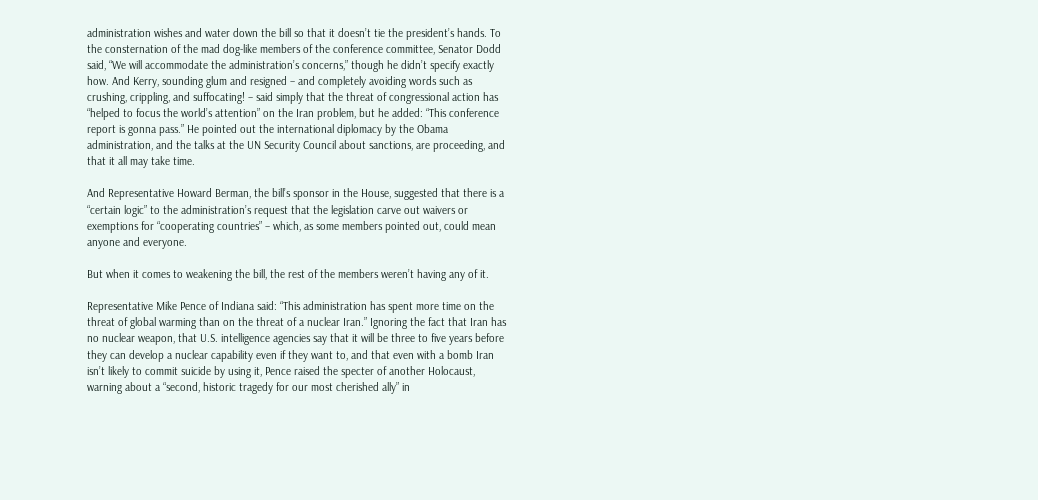administration wishes and water down the bill so that it doesn’t tie the president’s hands. To the consternation of the mad dog-like members of the conference committee, Senator Dodd said, “We will accommodate the administration’s concerns,” though he didn’t specify exactly how. And Kerry, sounding glum and resigned – and completely avoiding words such as crushing, crippling, and suffocating! – said simply that the threat of congressional action has “helped to focus the world’s attention” on the Iran problem, but he added: “This conference report is gonna pass.” He pointed out the international diplomacy by the Obama administration, and the talks at the UN Security Council about sanctions, are proceeding, and that it all may take time.

And Representative Howard Berman, the bill’s sponsor in the House, suggested that there is a “certain logic” to the administration’s request that the legislation carve out waivers or exemptions for “cooperating countries” – which, as some members pointed out, could mean anyone and everyone.

But when it comes to weakening the bill, the rest of the members weren’t having any of it.

Representative Mike Pence of Indiana said: “This administration has spent more time on the threat of global warming than on the threat of a nuclear Iran.” Ignoring the fact that Iran has no nuclear weapon, that U.S. intelligence agencies say that it will be three to five years before they can develop a nuclear capability even if they want to, and that even with a bomb Iran isn’t likely to commit suicide by using it, Pence raised the specter of another Holocaust, warning about a “second, historic tragedy for our most cherished ally” in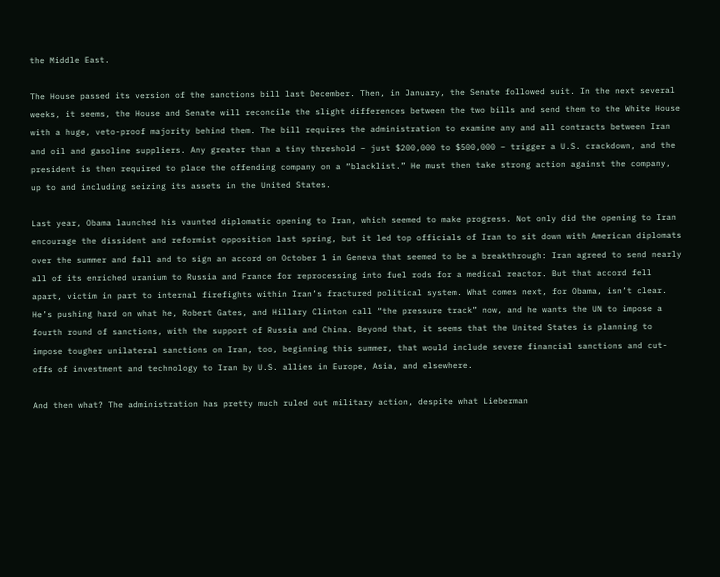the Middle East.

The House passed its version of the sanctions bill last December. Then, in January, the Senate followed suit. In the next several weeks, it seems, the House and Senate will reconcile the slight differences between the two bills and send them to the White House with a huge, veto-proof majority behind them. The bill requires the administration to examine any and all contracts between Iran and oil and gasoline suppliers. Any greater than a tiny threshold – just $200,000 to $500,000 – trigger a U.S. crackdown, and the president is then required to place the offending company on a “blacklist.” He must then take strong action against the company, up to and including seizing its assets in the United States.

Last year, Obama launched his vaunted diplomatic opening to Iran, which seemed to make progress. Not only did the opening to Iran encourage the dissident and reformist opposition last spring, but it led top officials of Iran to sit down with American diplomats over the summer and fall and to sign an accord on October 1 in Geneva that seemed to be a breakthrough: Iran agreed to send nearly all of its enriched uranium to Russia and France for reprocessing into fuel rods for a medical reactor. But that accord fell apart, victim in part to internal firefights within Iran’s fractured political system. What comes next, for Obama, isn’t clear. He’s pushing hard on what he, Robert Gates, and Hillary Clinton call “the pressure track” now, and he wants the UN to impose a fourth round of sanctions, with the support of Russia and China. Beyond that, it seems that the United States is planning to impose tougher unilateral sanctions on Iran, too, beginning this summer, that would include severe financial sanctions and cut-offs of investment and technology to Iran by U.S. allies in Europe, Asia, and elsewhere.

And then what? The administration has pretty much ruled out military action, despite what Lieberman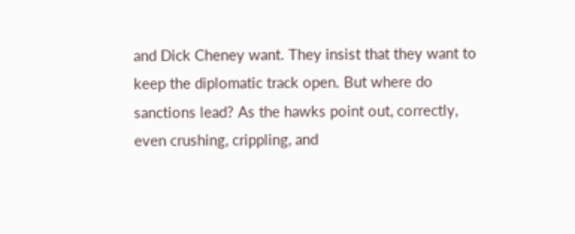and Dick Cheney want. They insist that they want to keep the diplomatic track open. But where do sanctions lead? As the hawks point out, correctly, even crushing, crippling, and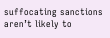suffocating sanctions aren’t likely to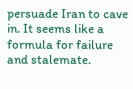persuade Iran to cave in. It seems like a formula for failure and stalemate.